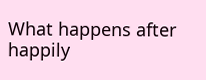What happens after happily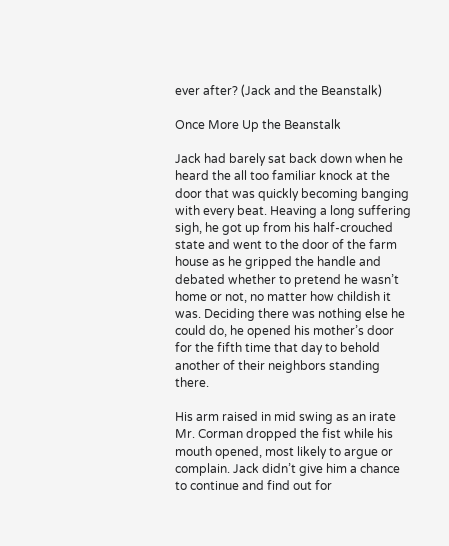ever after? (Jack and the Beanstalk)

Once More Up the Beanstalk

Jack had barely sat back down when he heard the all too familiar knock at the door that was quickly becoming banging with every beat. Heaving a long suffering sigh, he got up from his half-crouched state and went to the door of the farm house as he gripped the handle and debated whether to pretend he wasn’t home or not, no matter how childish it was. Deciding there was nothing else he could do, he opened his mother’s door for the fifth time that day to behold another of their neighbors standing there.

His arm raised in mid swing as an irate Mr. Corman dropped the fist while his mouth opened, most likely to argue or complain. Jack didn’t give him a chance to continue and find out for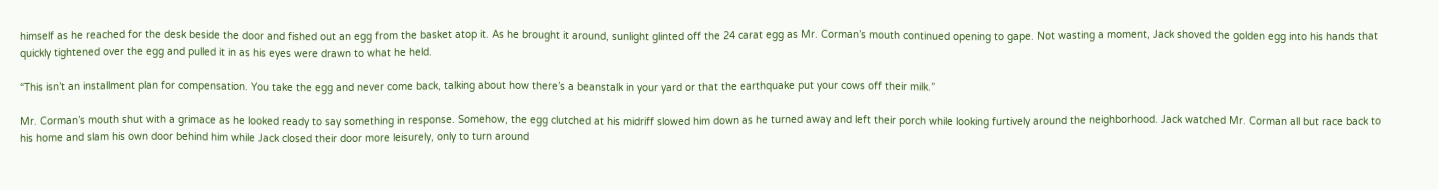himself as he reached for the desk beside the door and fished out an egg from the basket atop it. As he brought it around, sunlight glinted off the 24 carat egg as Mr. Corman’s mouth continued opening to gape. Not wasting a moment, Jack shoved the golden egg into his hands that quickly tightened over the egg and pulled it in as his eyes were drawn to what he held.

“This isn’t an installment plan for compensation. You take the egg and never come back, talking about how there’s a beanstalk in your yard or that the earthquake put your cows off their milk.”

Mr. Corman’s mouth shut with a grimace as he looked ready to say something in response. Somehow, the egg clutched at his midriff slowed him down as he turned away and left their porch while looking furtively around the neighborhood. Jack watched Mr. Corman all but race back to his home and slam his own door behind him while Jack closed their door more leisurely, only to turn around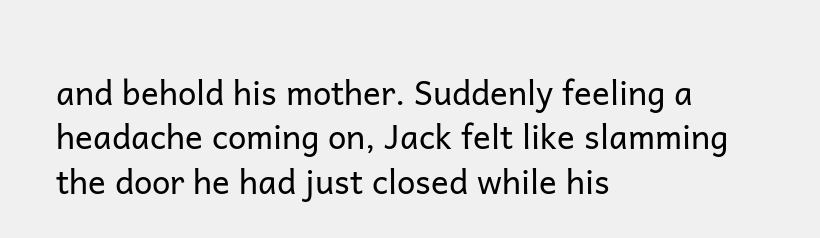and behold his mother. Suddenly feeling a headache coming on, Jack felt like slamming the door he had just closed while his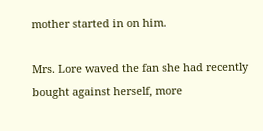mother started in on him.

Mrs. Lore waved the fan she had recently bought against herself, more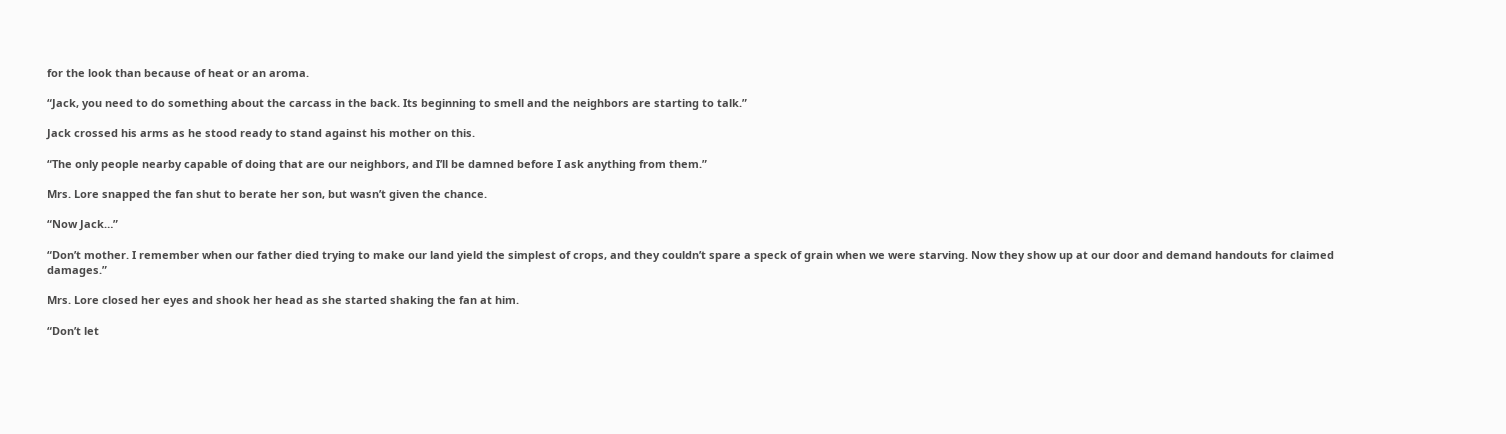for the look than because of heat or an aroma.

“Jack, you need to do something about the carcass in the back. Its beginning to smell and the neighbors are starting to talk.”

Jack crossed his arms as he stood ready to stand against his mother on this.

“The only people nearby capable of doing that are our neighbors, and I’ll be damned before I ask anything from them.”

Mrs. Lore snapped the fan shut to berate her son, but wasn’t given the chance.

“Now Jack…”

“Don’t mother. I remember when our father died trying to make our land yield the simplest of crops, and they couldn’t spare a speck of grain when we were starving. Now they show up at our door and demand handouts for claimed damages.”

Mrs. Lore closed her eyes and shook her head as she started shaking the fan at him.

“Don’t let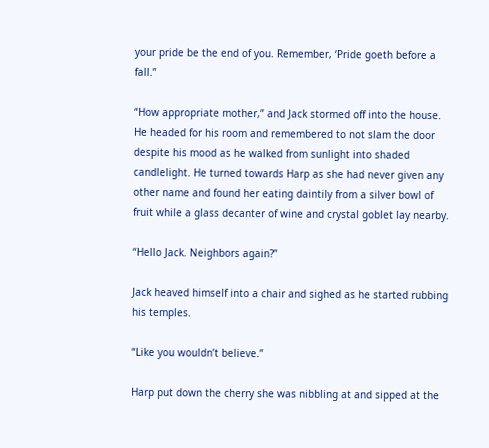your pride be the end of you. Remember, ‘Pride goeth before a fall.”

“How appropriate mother,” and Jack stormed off into the house. He headed for his room and remembered to not slam the door despite his mood as he walked from sunlight into shaded candlelight. He turned towards Harp as she had never given any other name and found her eating daintily from a silver bowl of fruit while a glass decanter of wine and crystal goblet lay nearby.

“Hello Jack. Neighbors again?”

Jack heaved himself into a chair and sighed as he started rubbing his temples.

“Like you wouldn’t believe.”

Harp put down the cherry she was nibbling at and sipped at the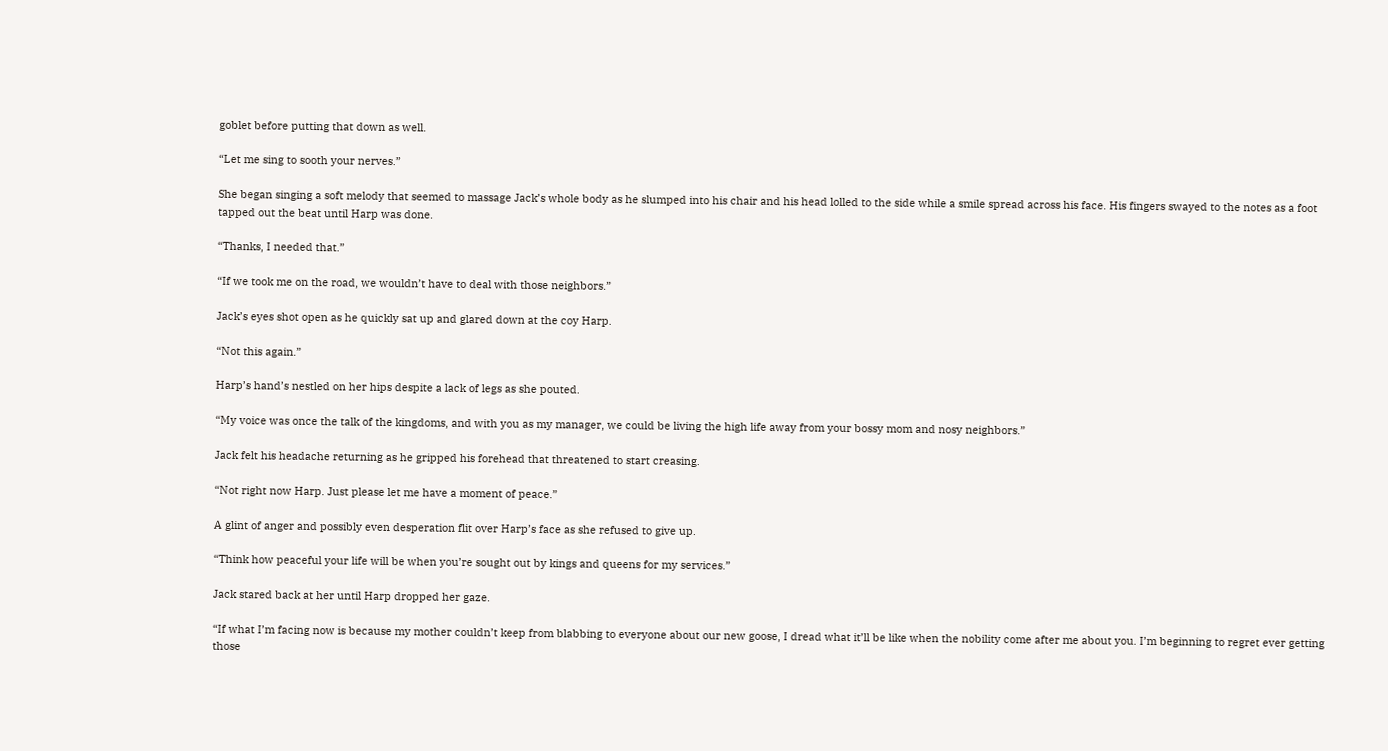goblet before putting that down as well.

“Let me sing to sooth your nerves.”

She began singing a soft melody that seemed to massage Jack’s whole body as he slumped into his chair and his head lolled to the side while a smile spread across his face. His fingers swayed to the notes as a foot tapped out the beat until Harp was done.

“Thanks, I needed that.”

“If we took me on the road, we wouldn’t have to deal with those neighbors.”

Jack’s eyes shot open as he quickly sat up and glared down at the coy Harp.

“Not this again.”

Harp’s hand’s nestled on her hips despite a lack of legs as she pouted.

“My voice was once the talk of the kingdoms, and with you as my manager, we could be living the high life away from your bossy mom and nosy neighbors.”

Jack felt his headache returning as he gripped his forehead that threatened to start creasing.

“Not right now Harp. Just please let me have a moment of peace.”

A glint of anger and possibly even desperation flit over Harp’s face as she refused to give up.

“Think how peaceful your life will be when you’re sought out by kings and queens for my services.”

Jack stared back at her until Harp dropped her gaze.

“If what I’m facing now is because my mother couldn’t keep from blabbing to everyone about our new goose, I dread what it’ll be like when the nobility come after me about you. I’m beginning to regret ever getting those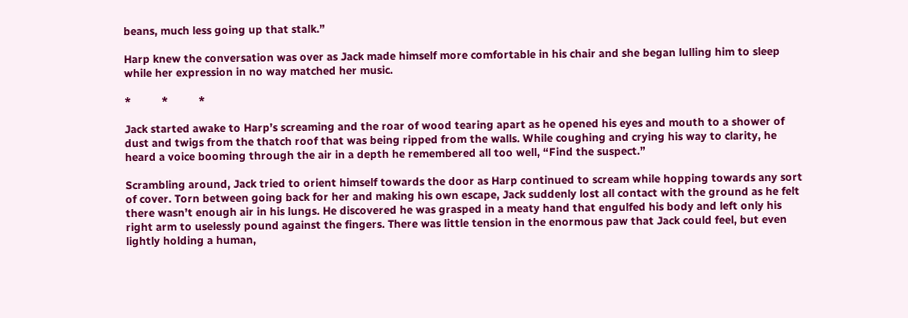beans, much less going up that stalk.”

Harp knew the conversation was over as Jack made himself more comfortable in his chair and she began lulling him to sleep while her expression in no way matched her music.

*          *          *

Jack started awake to Harp’s screaming and the roar of wood tearing apart as he opened his eyes and mouth to a shower of dust and twigs from the thatch roof that was being ripped from the walls. While coughing and crying his way to clarity, he heard a voice booming through the air in a depth he remembered all too well, “Find the suspect.”

Scrambling around, Jack tried to orient himself towards the door as Harp continued to scream while hopping towards any sort of cover. Torn between going back for her and making his own escape, Jack suddenly lost all contact with the ground as he felt there wasn’t enough air in his lungs. He discovered he was grasped in a meaty hand that engulfed his body and left only his right arm to uselessly pound against the fingers. There was little tension in the enormous paw that Jack could feel, but even lightly holding a human,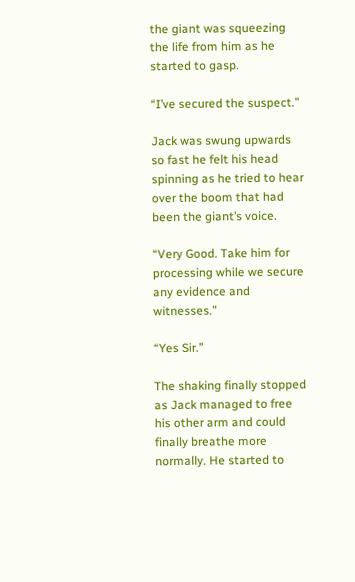the giant was squeezing the life from him as he started to gasp.

“I’ve secured the suspect.”

Jack was swung upwards so fast he felt his head spinning as he tried to hear over the boom that had been the giant’s voice.

“Very Good. Take him for processing while we secure any evidence and witnesses.”

“Yes Sir.”

The shaking finally stopped as Jack managed to free his other arm and could finally breathe more normally. He started to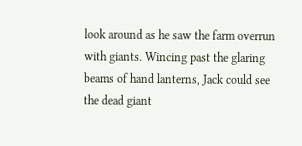look around as he saw the farm overrun with giants. Wincing past the glaring beams of hand lanterns, Jack could see the dead giant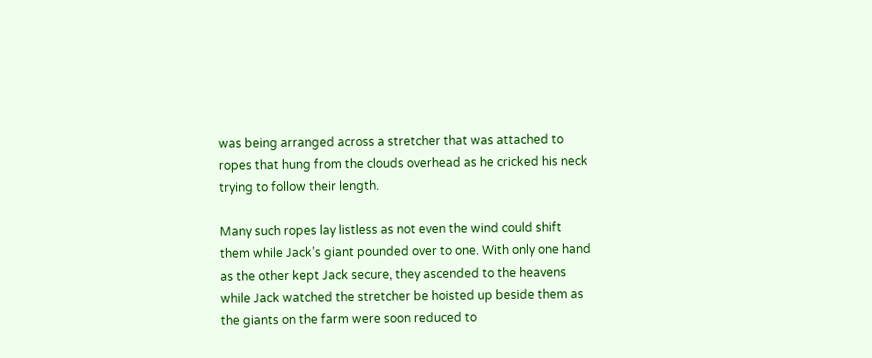was being arranged across a stretcher that was attached to ropes that hung from the clouds overhead as he cricked his neck trying to follow their length.

Many such ropes lay listless as not even the wind could shift them while Jack’s giant pounded over to one. With only one hand as the other kept Jack secure, they ascended to the heavens while Jack watched the stretcher be hoisted up beside them as the giants on the farm were soon reduced to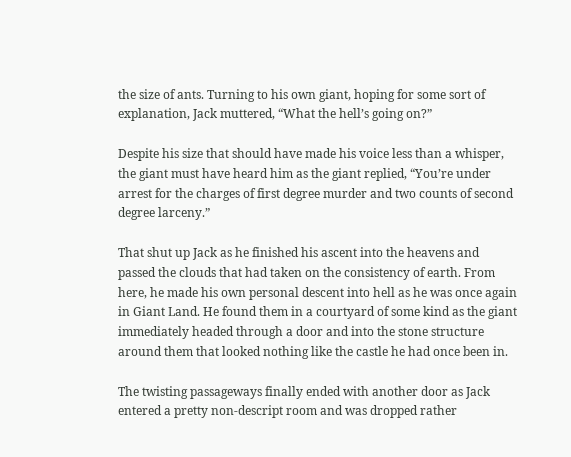the size of ants. Turning to his own giant, hoping for some sort of explanation, Jack muttered, “What the hell’s going on?”

Despite his size that should have made his voice less than a whisper, the giant must have heard him as the giant replied, “You’re under arrest for the charges of first degree murder and two counts of second degree larceny.”

That shut up Jack as he finished his ascent into the heavens and passed the clouds that had taken on the consistency of earth. From here, he made his own personal descent into hell as he was once again in Giant Land. He found them in a courtyard of some kind as the giant immediately headed through a door and into the stone structure around them that looked nothing like the castle he had once been in.

The twisting passageways finally ended with another door as Jack entered a pretty non-descript room and was dropped rather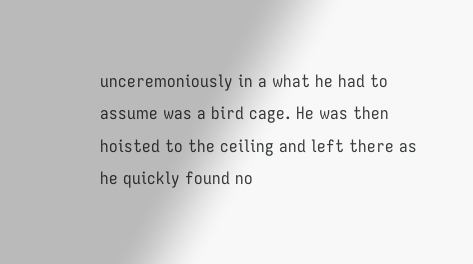unceremoniously in a what he had to assume was a bird cage. He was then hoisted to the ceiling and left there as he quickly found no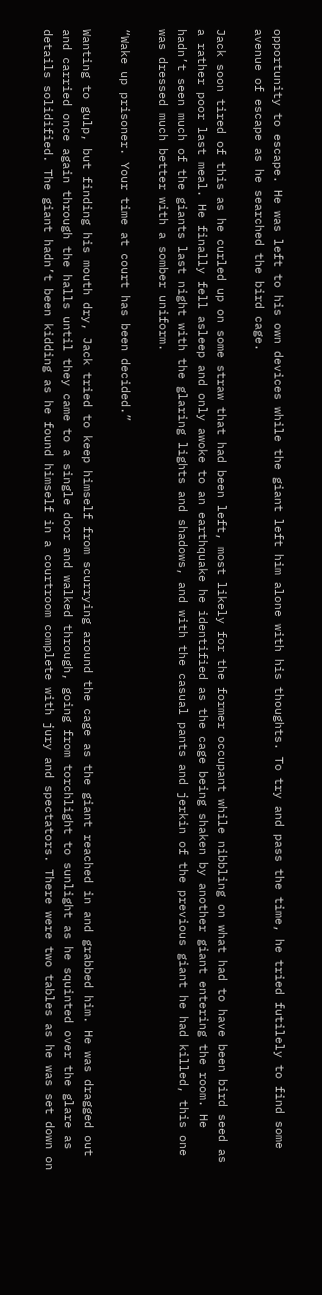opportunity to escape. He was left to his own devices while the giant left him alone with his thoughts. To try and pass the time, he tried futilely to find some avenue of escape as he searched the bird cage.

Jack soon tired of this as he curled up on some straw that had been left, most likely for the former occupant while nibbling on what had to have been bird seed as a rather poor last meal. He finally fell asleep and only awoke to an earthquake he identified as the cage being shaken by another giant entering the room. He hadn’t seen much of the giants last night with the glaring lights and shadows, and with the casual pants and jerkin of the previous giant he had killed, this one was dressed much better with a somber uniform.

“Wake up prisoner. Your time at court has been decided.”

Wanting to gulp, but finding his mouth dry, Jack tried to keep himself from scurrying around the cage as the giant reached in and grabbed him. He was dragged out and carried once again through the halls until they came to a single door and walked through, going from torchlight to sunlight as he squinted over the glare as details solidified. The giant hadn’t been kidding as he found himself in a courtroom complete with jury and spectators. There were two tables as he was set down on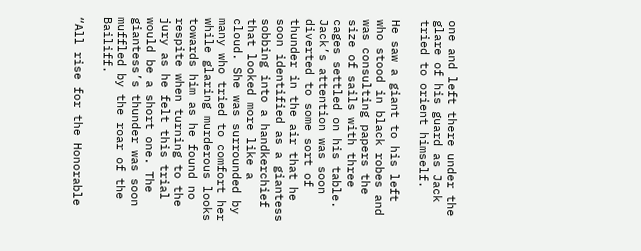one and left there under the glare of his guard as Jack tried to orient himself.

He saw a giant to his left who stood in black robes and was consulting papers the size of sails with three cages settled on his table. Jack’s attention was soon diverted to some sort of thunder in the air that he soon identified as a giantess sobbing into a handkerchief that looked more like a cloud. She was surrounded by many who tried to comfort her while glaring murderous looks towards him as he found no respite when turning to the jury as he felt this trial would be a short one. The giantess’s thunder was soon muffled by the roar of the Bailiff.

“All rise for the Honorable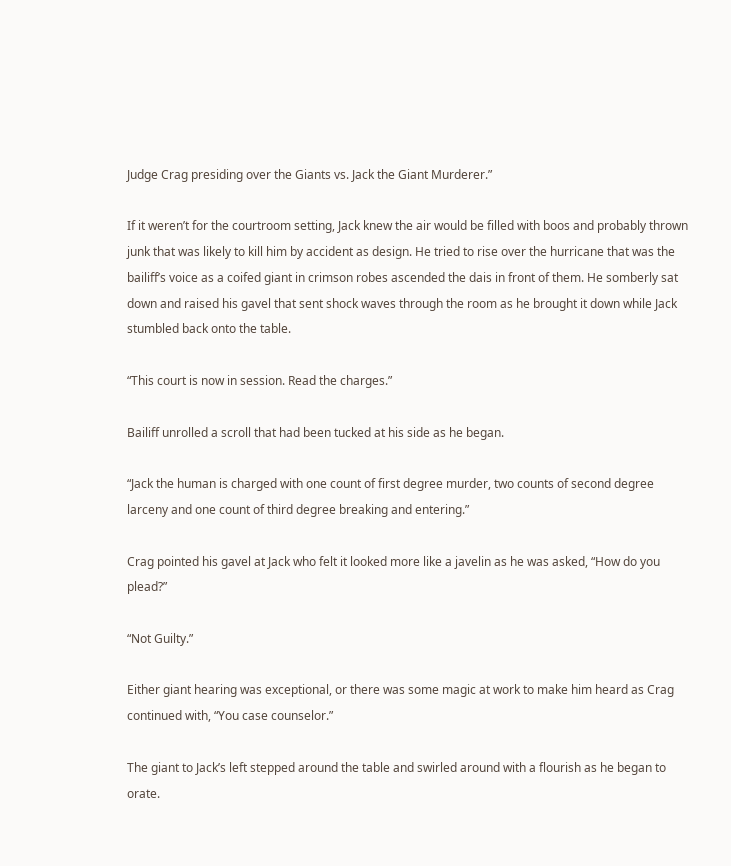Judge Crag presiding over the Giants vs. Jack the Giant Murderer.”

If it weren’t for the courtroom setting, Jack knew the air would be filled with boos and probably thrown junk that was likely to kill him by accident as design. He tried to rise over the hurricane that was the bailiff’s voice as a coifed giant in crimson robes ascended the dais in front of them. He somberly sat down and raised his gavel that sent shock waves through the room as he brought it down while Jack stumbled back onto the table.

“This court is now in session. Read the charges.”

Bailiff unrolled a scroll that had been tucked at his side as he began.

“Jack the human is charged with one count of first degree murder, two counts of second degree larceny and one count of third degree breaking and entering.”

Crag pointed his gavel at Jack who felt it looked more like a javelin as he was asked, “How do you plead?”

“Not Guilty.”

Either giant hearing was exceptional, or there was some magic at work to make him heard as Crag continued with, “You case counselor.”

The giant to Jack’s left stepped around the table and swirled around with a flourish as he began to orate.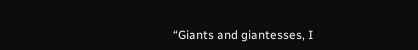“Giants and giantesses, I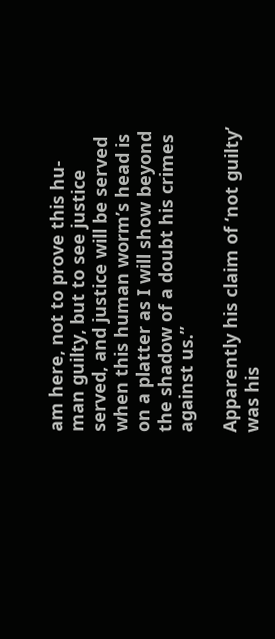am here, not to prove this hu-man guilty, but to see justice served, and justice will be served when this human worm’s head is on a platter as I will show beyond the shadow of a doubt his crimes against us.”

Apparently his claim of ‘not guilty’ was his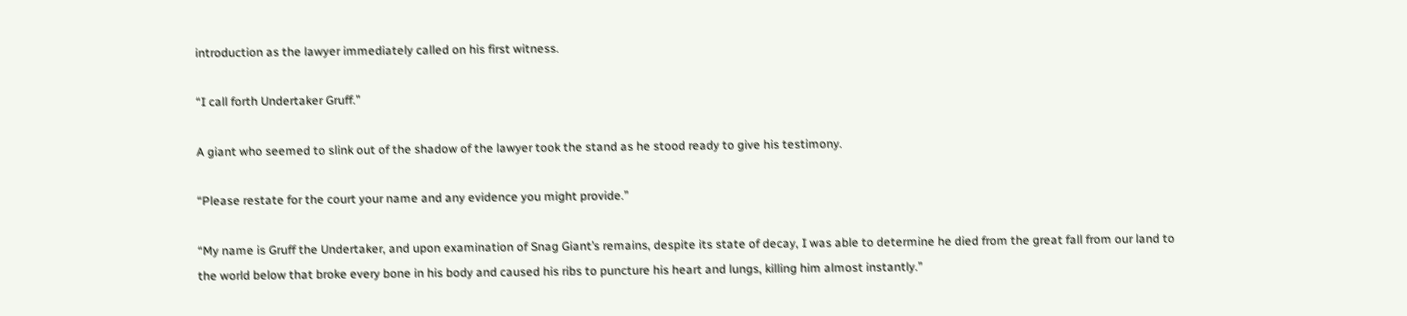introduction as the lawyer immediately called on his first witness.

“I call forth Undertaker Gruff.”

A giant who seemed to slink out of the shadow of the lawyer took the stand as he stood ready to give his testimony.

“Please restate for the court your name and any evidence you might provide.”

“My name is Gruff the Undertaker, and upon examination of Snag Giant’s remains, despite its state of decay, I was able to determine he died from the great fall from our land to the world below that broke every bone in his body and caused his ribs to puncture his heart and lungs, killing him almost instantly.”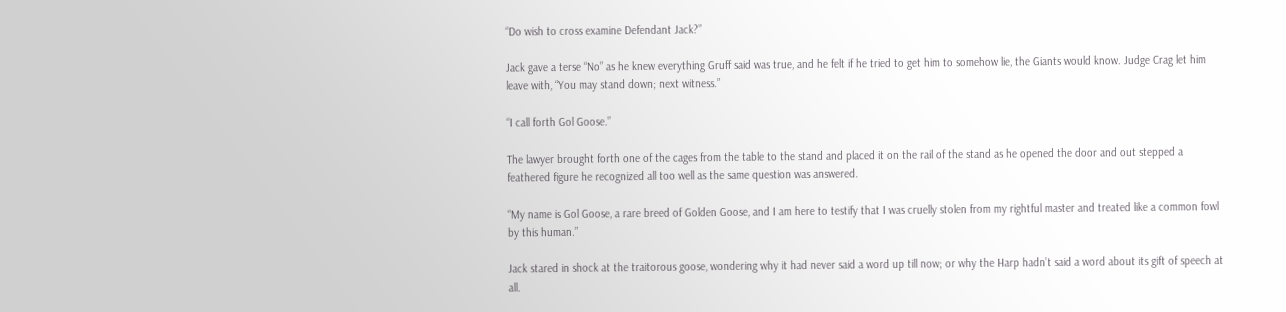“Do wish to cross examine Defendant Jack?”

Jack gave a terse “No” as he knew everything Gruff said was true, and he felt if he tried to get him to somehow lie, the Giants would know. Judge Crag let him leave with, “You may stand down; next witness.”

“I call forth Gol Goose.”

The lawyer brought forth one of the cages from the table to the stand and placed it on the rail of the stand as he opened the door and out stepped a feathered figure he recognized all too well as the same question was answered.

“My name is Gol Goose, a rare breed of Golden Goose, and I am here to testify that I was cruelly stolen from my rightful master and treated like a common fowl by this human.”

Jack stared in shock at the traitorous goose, wondering why it had never said a word up till now; or why the Harp hadn’t said a word about its gift of speech at all.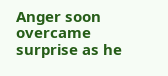Anger soon overcame surprise as he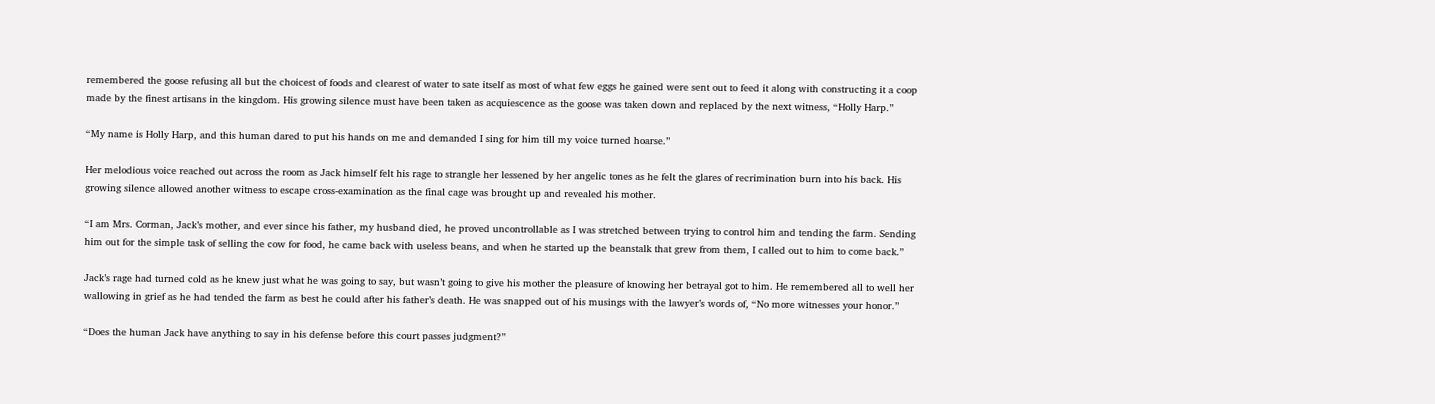remembered the goose refusing all but the choicest of foods and clearest of water to sate itself as most of what few eggs he gained were sent out to feed it along with constructing it a coop made by the finest artisans in the kingdom. His growing silence must have been taken as acquiescence as the goose was taken down and replaced by the next witness, “Holly Harp.”

“My name is Holly Harp, and this human dared to put his hands on me and demanded I sing for him till my voice turned hoarse.”

Her melodious voice reached out across the room as Jack himself felt his rage to strangle her lessened by her angelic tones as he felt the glares of recrimination burn into his back. His growing silence allowed another witness to escape cross-examination as the final cage was brought up and revealed his mother.

“I am Mrs. Corman, Jack’s mother, and ever since his father, my husband died, he proved uncontrollable as I was stretched between trying to control him and tending the farm. Sending him out for the simple task of selling the cow for food, he came back with useless beans, and when he started up the beanstalk that grew from them, I called out to him to come back.”

Jack’s rage had turned cold as he knew just what he was going to say, but wasn’t going to give his mother the pleasure of knowing her betrayal got to him. He remembered all to well her wallowing in grief as he had tended the farm as best he could after his father’s death. He was snapped out of his musings with the lawyer’s words of, “No more witnesses your honor.”

“Does the human Jack have anything to say in his defense before this court passes judgment?”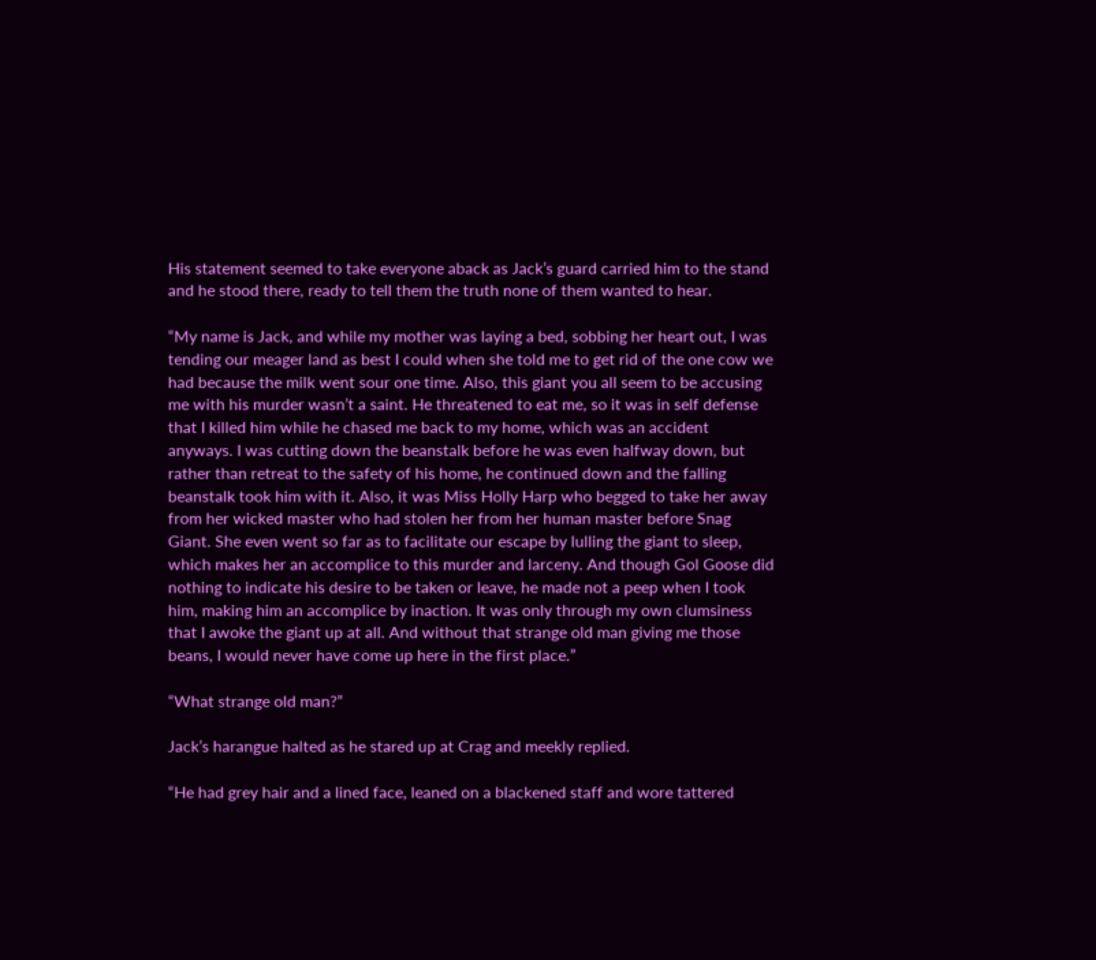His statement seemed to take everyone aback as Jack’s guard carried him to the stand and he stood there, ready to tell them the truth none of them wanted to hear.

“My name is Jack, and while my mother was laying a bed, sobbing her heart out, I was tending our meager land as best I could when she told me to get rid of the one cow we had because the milk went sour one time. Also, this giant you all seem to be accusing me with his murder wasn’t a saint. He threatened to eat me, so it was in self defense that I killed him while he chased me back to my home, which was an accident anyways. I was cutting down the beanstalk before he was even halfway down, but rather than retreat to the safety of his home, he continued down and the falling beanstalk took him with it. Also, it was Miss Holly Harp who begged to take her away from her wicked master who had stolen her from her human master before Snag Giant. She even went so far as to facilitate our escape by lulling the giant to sleep, which makes her an accomplice to this murder and larceny. And though Gol Goose did nothing to indicate his desire to be taken or leave, he made not a peep when I took him, making him an accomplice by inaction. It was only through my own clumsiness that I awoke the giant up at all. And without that strange old man giving me those beans, I would never have come up here in the first place.”

“What strange old man?”

Jack’s harangue halted as he stared up at Crag and meekly replied.

“He had grey hair and a lined face, leaned on a blackened staff and wore tattered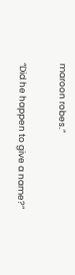maroon robes.”

“Did he happen to give a name?”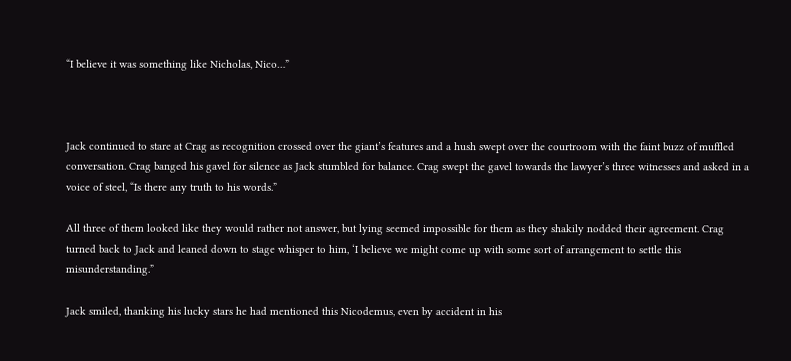“I believe it was something like Nicholas, Nico…”



Jack continued to stare at Crag as recognition crossed over the giant’s features and a hush swept over the courtroom with the faint buzz of muffled conversation. Crag banged his gavel for silence as Jack stumbled for balance. Crag swept the gavel towards the lawyer’s three witnesses and asked in a voice of steel, “Is there any truth to his words.”

All three of them looked like they would rather not answer, but lying seemed impossible for them as they shakily nodded their agreement. Crag turned back to Jack and leaned down to stage whisper to him, ‘I believe we might come up with some sort of arrangement to settle this misunderstanding.”

Jack smiled, thanking his lucky stars he had mentioned this Nicodemus, even by accident in his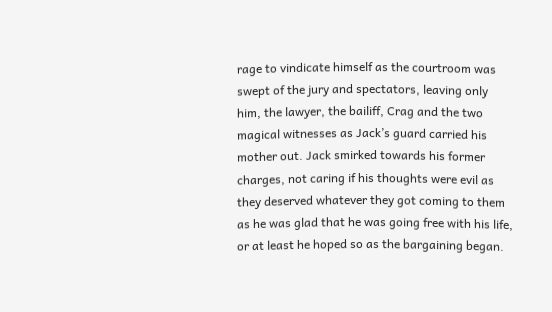rage to vindicate himself as the courtroom was swept of the jury and spectators, leaving only him, the lawyer, the bailiff, Crag and the two magical witnesses as Jack’s guard carried his mother out. Jack smirked towards his former charges, not caring if his thoughts were evil as they deserved whatever they got coming to them as he was glad that he was going free with his life, or at least he hoped so as the bargaining began.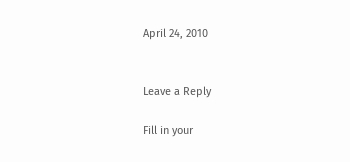April 24, 2010


Leave a Reply

Fill in your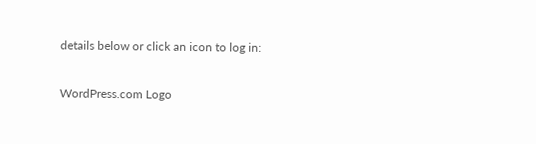details below or click an icon to log in:

WordPress.com Logo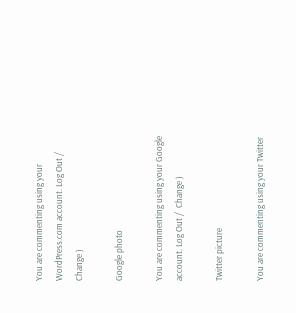You are commenting using your WordPress.com account. Log Out /  Change )

Google photo

You are commenting using your Google account. Log Out /  Change )

Twitter picture

You are commenting using your Twitter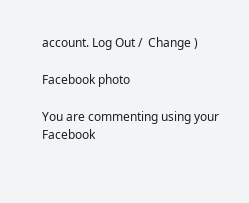account. Log Out /  Change )

Facebook photo

You are commenting using your Facebook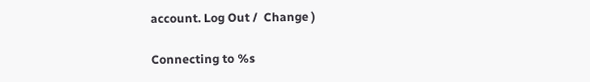account. Log Out /  Change )

Connecting to %s